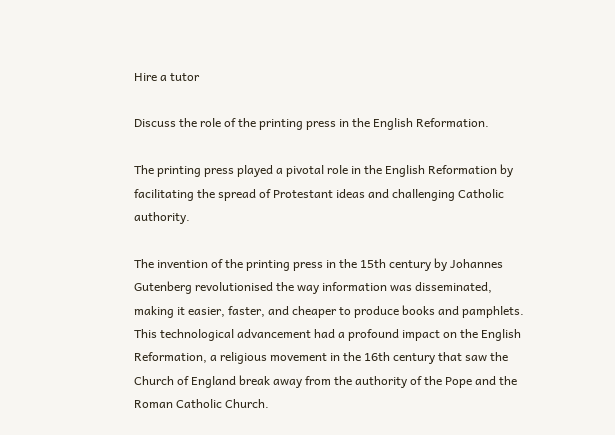Hire a tutor

Discuss the role of the printing press in the English Reformation.

The printing press played a pivotal role in the English Reformation by facilitating the spread of Protestant ideas and challenging Catholic authority.

The invention of the printing press in the 15th century by Johannes Gutenberg revolutionised the way information was disseminated, making it easier, faster, and cheaper to produce books and pamphlets. This technological advancement had a profound impact on the English Reformation, a religious movement in the 16th century that saw the Church of England break away from the authority of the Pope and the Roman Catholic Church.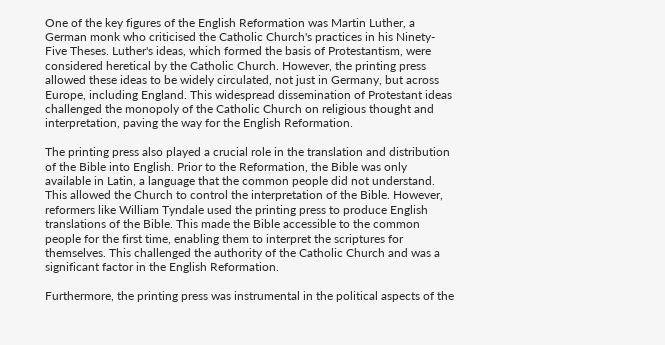One of the key figures of the English Reformation was Martin Luther, a German monk who criticised the Catholic Church's practices in his Ninety-Five Theses. Luther's ideas, which formed the basis of Protestantism, were considered heretical by the Catholic Church. However, the printing press allowed these ideas to be widely circulated, not just in Germany, but across Europe, including England. This widespread dissemination of Protestant ideas challenged the monopoly of the Catholic Church on religious thought and interpretation, paving the way for the English Reformation.

The printing press also played a crucial role in the translation and distribution of the Bible into English. Prior to the Reformation, the Bible was only available in Latin, a language that the common people did not understand. This allowed the Church to control the interpretation of the Bible. However, reformers like William Tyndale used the printing press to produce English translations of the Bible. This made the Bible accessible to the common people for the first time, enabling them to interpret the scriptures for themselves. This challenged the authority of the Catholic Church and was a significant factor in the English Reformation.

Furthermore, the printing press was instrumental in the political aspects of the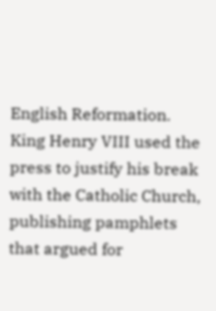English Reformation. King Henry VIII used the press to justify his break with the Catholic Church, publishing pamphlets that argued for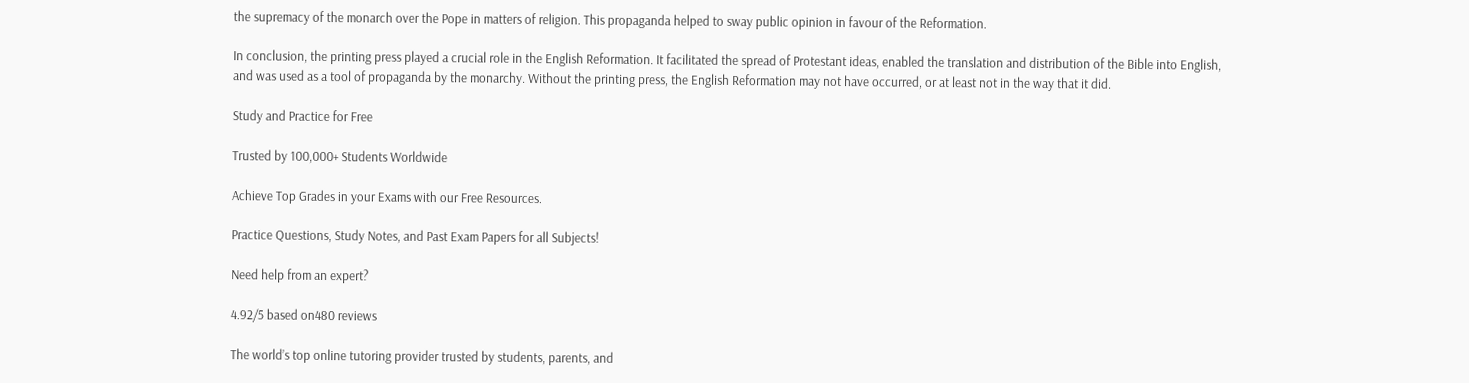the supremacy of the monarch over the Pope in matters of religion. This propaganda helped to sway public opinion in favour of the Reformation.

In conclusion, the printing press played a crucial role in the English Reformation. It facilitated the spread of Protestant ideas, enabled the translation and distribution of the Bible into English, and was used as a tool of propaganda by the monarchy. Without the printing press, the English Reformation may not have occurred, or at least not in the way that it did.

Study and Practice for Free

Trusted by 100,000+ Students Worldwide

Achieve Top Grades in your Exams with our Free Resources.

Practice Questions, Study Notes, and Past Exam Papers for all Subjects!

Need help from an expert?

4.92/5 based on480 reviews

The world’s top online tutoring provider trusted by students, parents, and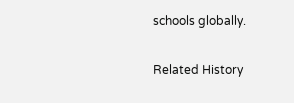schools globally.

Related History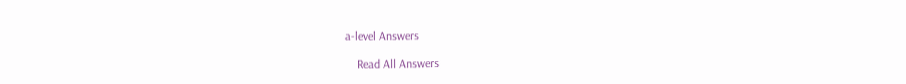a-level Answers

    Read All Answers